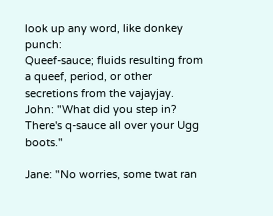look up any word, like donkey punch:
Queef-sauce; fluids resulting from a queef, period, or other secretions from the vajayjay.
John: "What did you step in? There's q-sauce all over your Ugg boots."

Jane: "No worries, some twat ran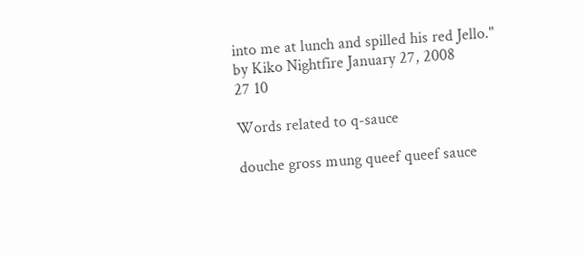into me at lunch and spilled his red Jello."
by Kiko Nightfire January 27, 2008
27 10

Words related to q-sauce

douche gross mung queef queef sauce